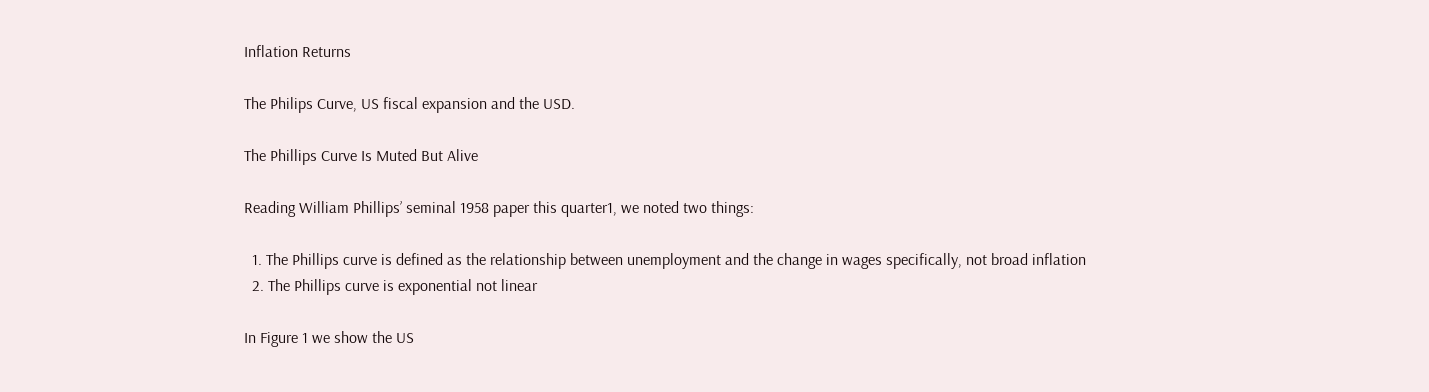Inflation Returns

The Philips Curve, US fiscal expansion and the USD.

The Phillips Curve Is Muted But Alive

Reading William Phillips’ seminal 1958 paper this quarter1, we noted two things:

  1. The Phillips curve is defined as the relationship between unemployment and the change in wages specifically, not broad inflation
  2. The Phillips curve is exponential not linear

In Figure 1 we show the US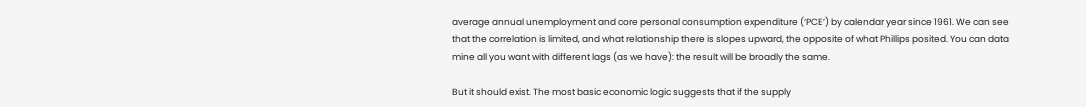average annual unemployment and core personal consumption expenditure (‘PCE’) by calendar year since 1961. We can see that the correlation is limited, and what relationship there is slopes upward, the opposite of what Phillips posited. You can data mine all you want with different lags (as we have): the result will be broadly the same.

But it should exist. The most basic economic logic suggests that if the supply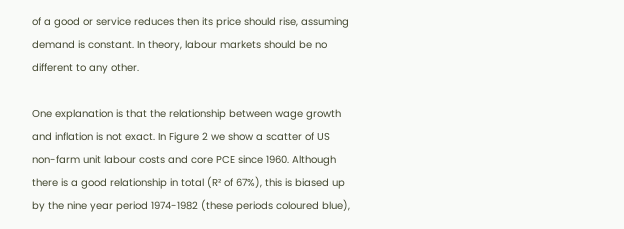of a good or service reduces then its price should rise, assuming demand is constant. In theory, labour markets should be no different to any other.

One explanation is that the relationship between wage growth and inflation is not exact. In Figure 2 we show a scatter of US non-farm unit labour costs and core PCE since 1960. Although there is a good relationship in total (R² of 67%), this is biased up by the nine year period 1974-1982 (these periods coloured blue),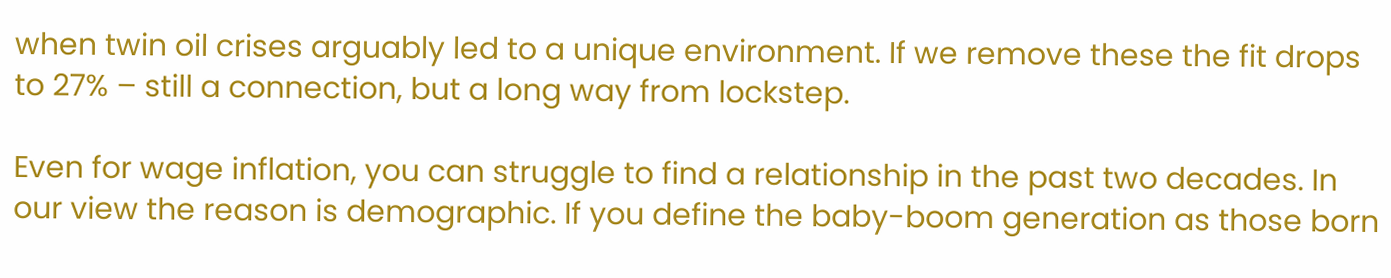when twin oil crises arguably led to a unique environment. If we remove these the fit drops to 27% – still a connection, but a long way from lockstep.

Even for wage inflation, you can struggle to find a relationship in the past two decades. In our view the reason is demographic. If you define the baby-boom generation as those born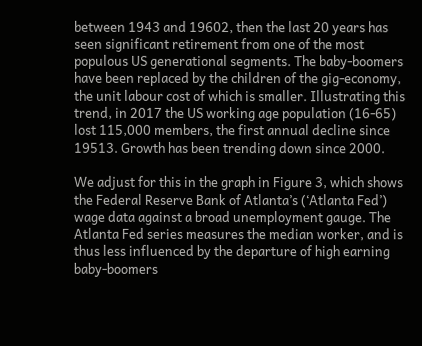between 1943 and 19602, then the last 20 years has seen significant retirement from one of the most populous US generational segments. The baby-boomers have been replaced by the children of the gig-economy, the unit labour cost of which is smaller. Illustrating this trend, in 2017 the US working age population (16-65) lost 115,000 members, the first annual decline since 19513. Growth has been trending down since 2000.

We adjust for this in the graph in Figure 3, which shows the Federal Reserve Bank of Atlanta’s (‘Atlanta Fed’) wage data against a broad unemployment gauge. The Atlanta Fed series measures the median worker, and is thus less influenced by the departure of high earning baby-boomers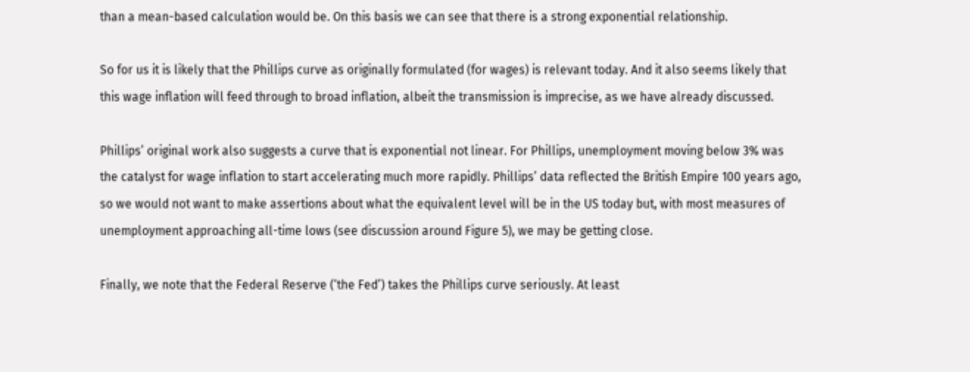than a mean-based calculation would be. On this basis we can see that there is a strong exponential relationship.

So for us it is likely that the Phillips curve as originally formulated (for wages) is relevant today. And it also seems likely that this wage inflation will feed through to broad inflation, albeit the transmission is imprecise, as we have already discussed.

Phillips’ original work also suggests a curve that is exponential not linear. For Phillips, unemployment moving below 3% was the catalyst for wage inflation to start accelerating much more rapidly. Phillips’ data reflected the British Empire 100 years ago, so we would not want to make assertions about what the equivalent level will be in the US today but, with most measures of unemployment approaching all-time lows (see discussion around Figure 5), we may be getting close.

Finally, we note that the Federal Reserve (‘the Fed’) takes the Phillips curve seriously. At least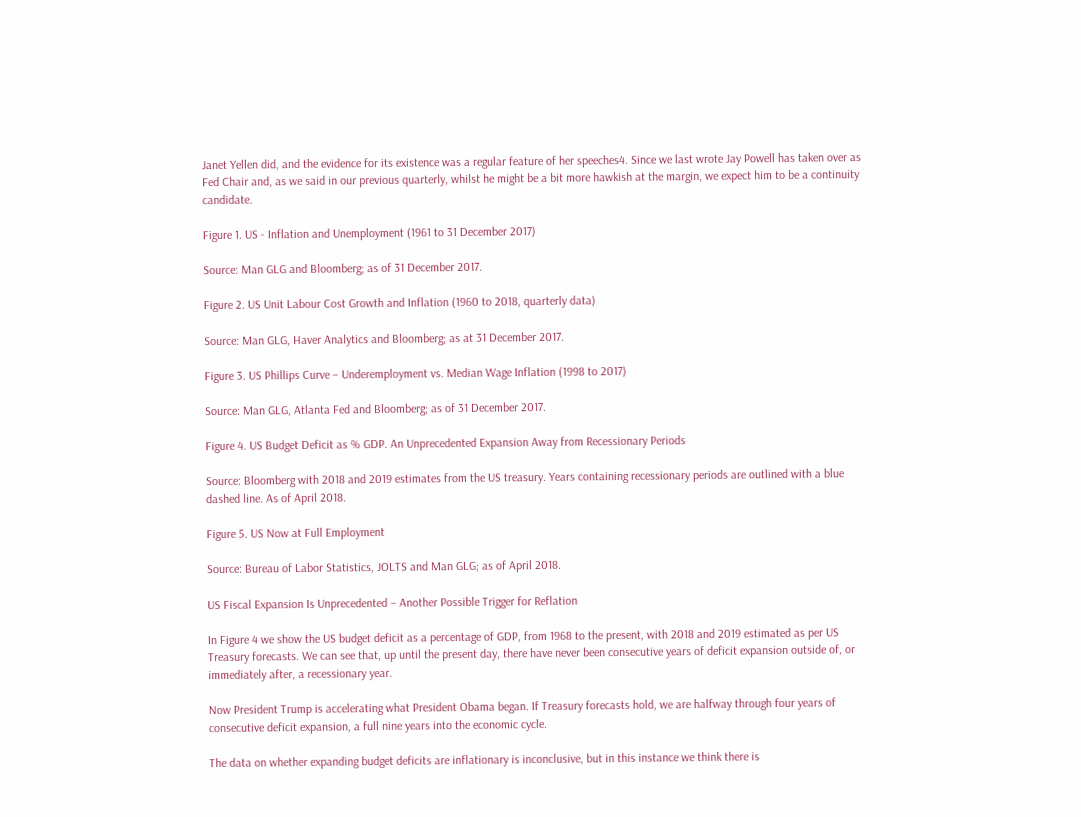Janet Yellen did, and the evidence for its existence was a regular feature of her speeches4. Since we last wrote Jay Powell has taken over as Fed Chair and, as we said in our previous quarterly, whilst he might be a bit more hawkish at the margin, we expect him to be a continuity candidate.

Figure 1. US - Inflation and Unemployment (1961 to 31 December 2017)

Source: Man GLG and Bloomberg; as of 31 December 2017.

Figure 2. US Unit Labour Cost Growth and Inflation (1960 to 2018, quarterly data)

Source: Man GLG, Haver Analytics and Bloomberg; as at 31 December 2017.

Figure 3. US Phillips Curve – Underemployment vs. Median Wage Inflation (1998 to 2017)

Source: Man GLG, Atlanta Fed and Bloomberg; as of 31 December 2017.

Figure 4. US Budget Deficit as % GDP. An Unprecedented Expansion Away from Recessionary Periods

Source: Bloomberg with 2018 and 2019 estimates from the US treasury. Years containing recessionary periods are outlined with a blue dashed line. As of April 2018.

Figure 5. US Now at Full Employment

Source: Bureau of Labor Statistics, JOLTS and Man GLG; as of April 2018.

US Fiscal Expansion Is Unprecedented – Another Possible Trigger for Reflation

In Figure 4 we show the US budget deficit as a percentage of GDP, from 1968 to the present, with 2018 and 2019 estimated as per US Treasury forecasts. We can see that, up until the present day, there have never been consecutive years of deficit expansion outside of, or immediately after, a recessionary year.

Now President Trump is accelerating what President Obama began. If Treasury forecasts hold, we are halfway through four years of consecutive deficit expansion, a full nine years into the economic cycle.

The data on whether expanding budget deficits are inflationary is inconclusive, but in this instance we think there is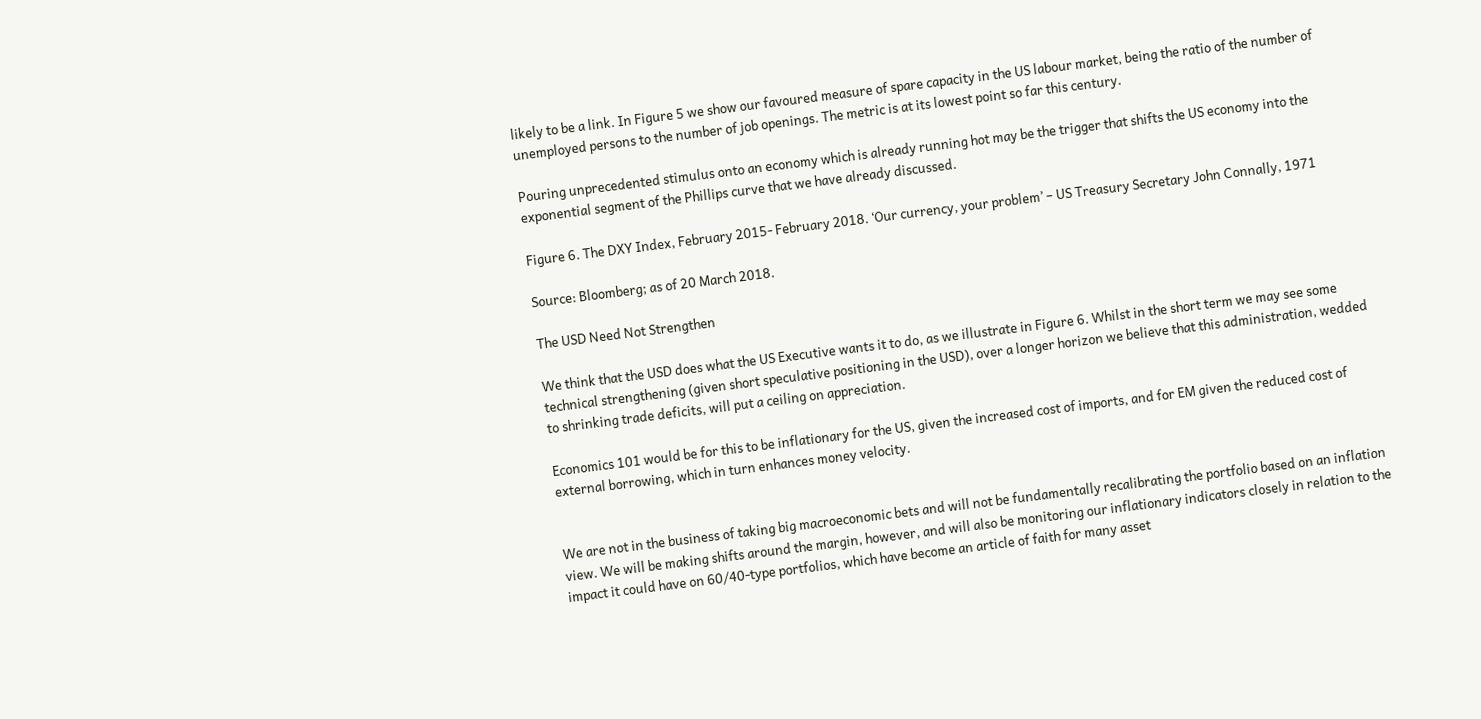likely to be a link. In Figure 5 we show our favoured measure of spare capacity in the US labour market, being the ratio of the number of unemployed persons to the number of job openings. The metric is at its lowest point so far this century.

Pouring unprecedented stimulus onto an economy which is already running hot may be the trigger that shifts the US economy into the exponential segment of the Phillips curve that we have already discussed.

Figure 6. The DXY Index, February 2015- February 2018. ‘Our currency, your problem’ – US Treasury Secretary John Connally, 1971

Source: Bloomberg; as of 20 March 2018.

The USD Need Not Strengthen

We think that the USD does what the US Executive wants it to do, as we illustrate in Figure 6. Whilst in the short term we may see some technical strengthening (given short speculative positioning in the USD), over a longer horizon we believe that this administration, wedded to shrinking trade deficits, will put a ceiling on appreciation.

Economics 101 would be for this to be inflationary for the US, given the increased cost of imports, and for EM given the reduced cost of external borrowing, which in turn enhances money velocity.


We are not in the business of taking big macroeconomic bets and will not be fundamentally recalibrating the portfolio based on an inflation view. We will be making shifts around the margin, however, and will also be monitoring our inflationary indicators closely in relation to the impact it could have on 60/40-type portfolios, which have become an article of faith for many asset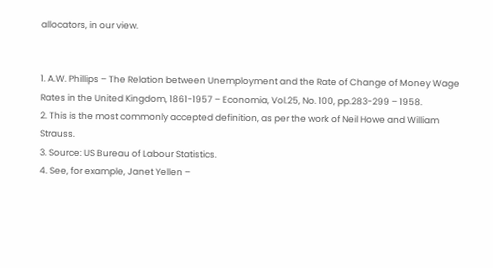allocators, in our view.


1. A.W. Phillips – The Relation between Unemployment and the Rate of Change of Money Wage Rates in the United Kingdom, 1861-1957 – Economia, Vol.25, No. 100, pp.283-299 – 1958.
2. This is the most commonly accepted definition, as per the work of Neil Howe and William Strauss.
3. Source: US Bureau of Labour Statistics.
4. See, for example, Janet Yellen –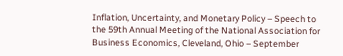Inflation, Uncertainty, and Monetary Policy – Speech to the 59th Annual Meeting of the National Association for Business Economics, Cleveland, Ohio – September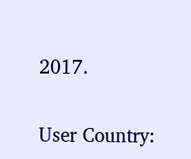2017.

User Country: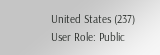United States (237)
User Role: Public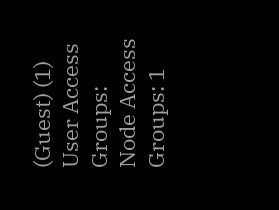(Guest) (1)
User Access Groups:
Node Access Groups: 1